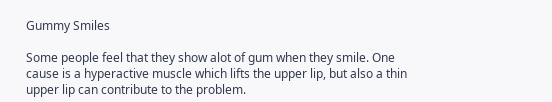Gummy Smiles

Some people feel that they show alot of gum when they smile. One cause is a hyperactive muscle which lifts the upper lip, but also a thin upper lip can contribute to the problem.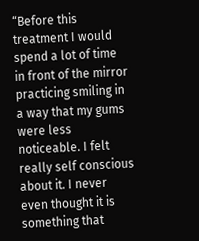“Before this treatment I would spend a lot of time in front of the mirror practicing smiling in a way that my gums were less noticeable. I felt really self conscious about it. I never even thought it is something that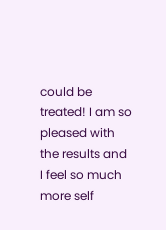could be treated! I am so pleased with the results and I feel so much more self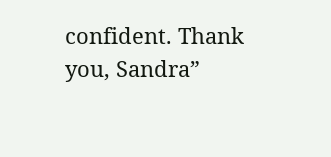confident. Thank you, Sandra”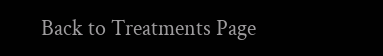Back to Treatments Page